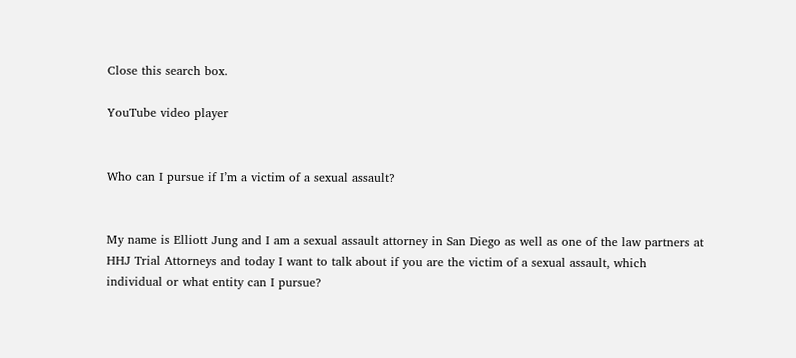Close this search box.

YouTube video player


Who can I pursue if I’m a victim of a sexual assault?


My name is Elliott Jung and I am a sexual assault attorney in San Diego as well as one of the law partners at HHJ Trial Attorneys and today I want to talk about if you are the victim of a sexual assault, which individual or what entity can I pursue?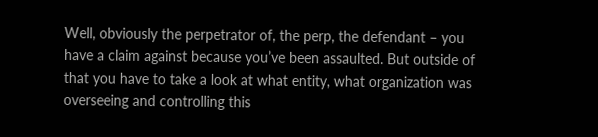Well, obviously the perpetrator of, the perp, the defendant – you have a claim against because you’ve been assaulted. But outside of that you have to take a look at what entity, what organization was overseeing and controlling this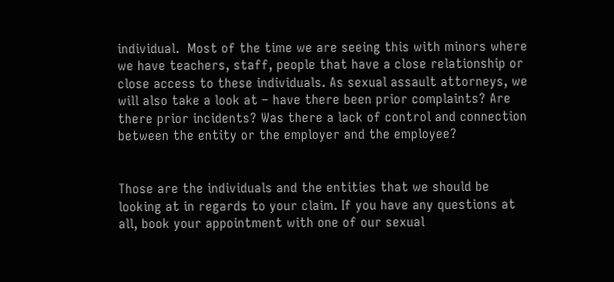individual.  Most of the time we are seeing this with minors where we have teachers, staff, people that have a close relationship or close access to these individuals. As sexual assault attorneys, we will also take a look at – have there been prior complaints? Are there prior incidents? Was there a lack of control and connection between the entity or the employer and the employee?


Those are the individuals and the entities that we should be looking at in regards to your claim. If you have any questions at all, book your appointment with one of our sexual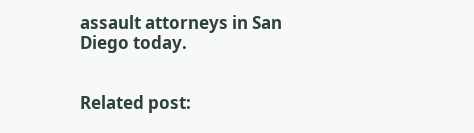assault attorneys in San Diego today.


Related post: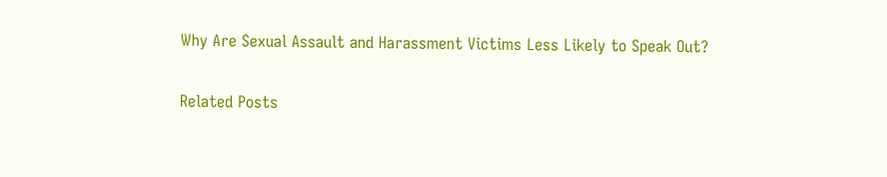Why Are Sexual Assault and Harassment Victims Less Likely to Speak Out?

Related Posts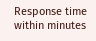Response time within minutes